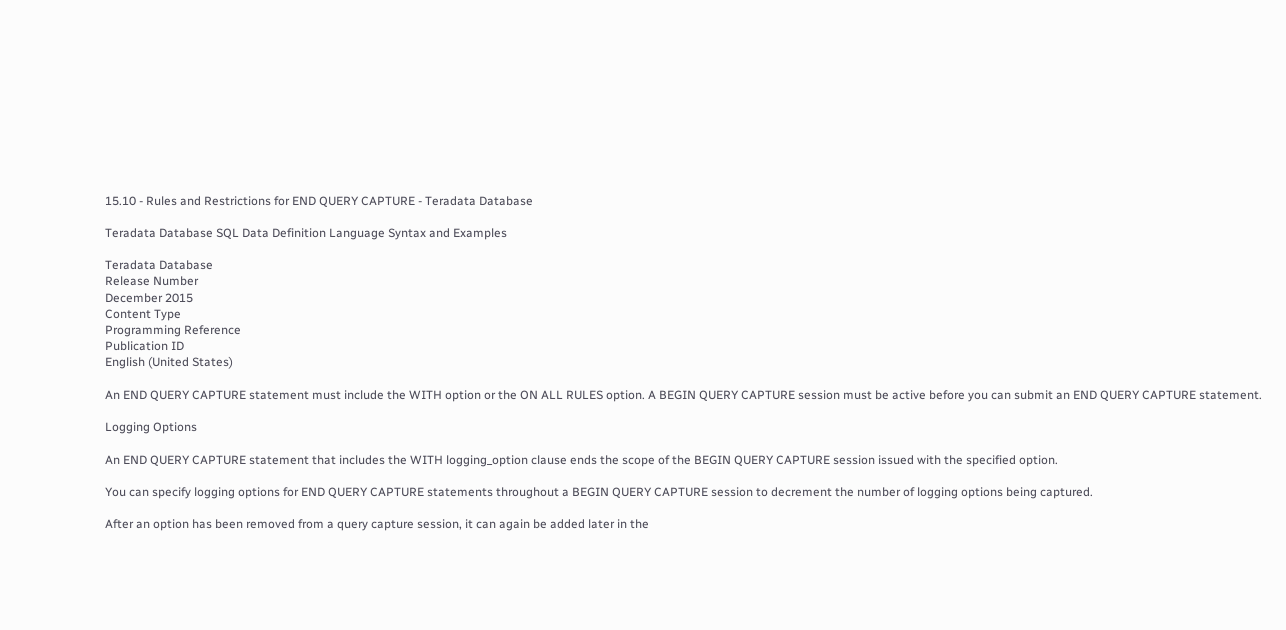15.10 - Rules and Restrictions for END QUERY CAPTURE - Teradata Database

Teradata Database SQL Data Definition Language Syntax and Examples

Teradata Database
Release Number
December 2015
Content Type
Programming Reference
Publication ID
English (United States)

An END QUERY CAPTURE statement must include the WITH option or the ON ALL RULES option. A BEGIN QUERY CAPTURE session must be active before you can submit an END QUERY CAPTURE statement.

Logging Options

An END QUERY CAPTURE statement that includes the WITH logging_option clause ends the scope of the BEGIN QUERY CAPTURE session issued with the specified option.

You can specify logging options for END QUERY CAPTURE statements throughout a BEGIN QUERY CAPTURE session to decrement the number of logging options being captured.

After an option has been removed from a query capture session, it can again be added later in the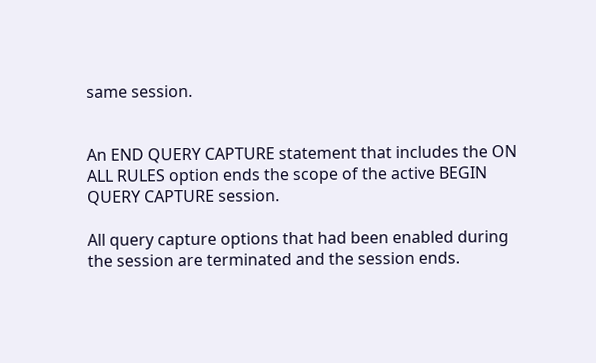same session.


An END QUERY CAPTURE statement that includes the ON ALL RULES option ends the scope of the active BEGIN QUERY CAPTURE session.

All query capture options that had been enabled during the session are terminated and the session ends.